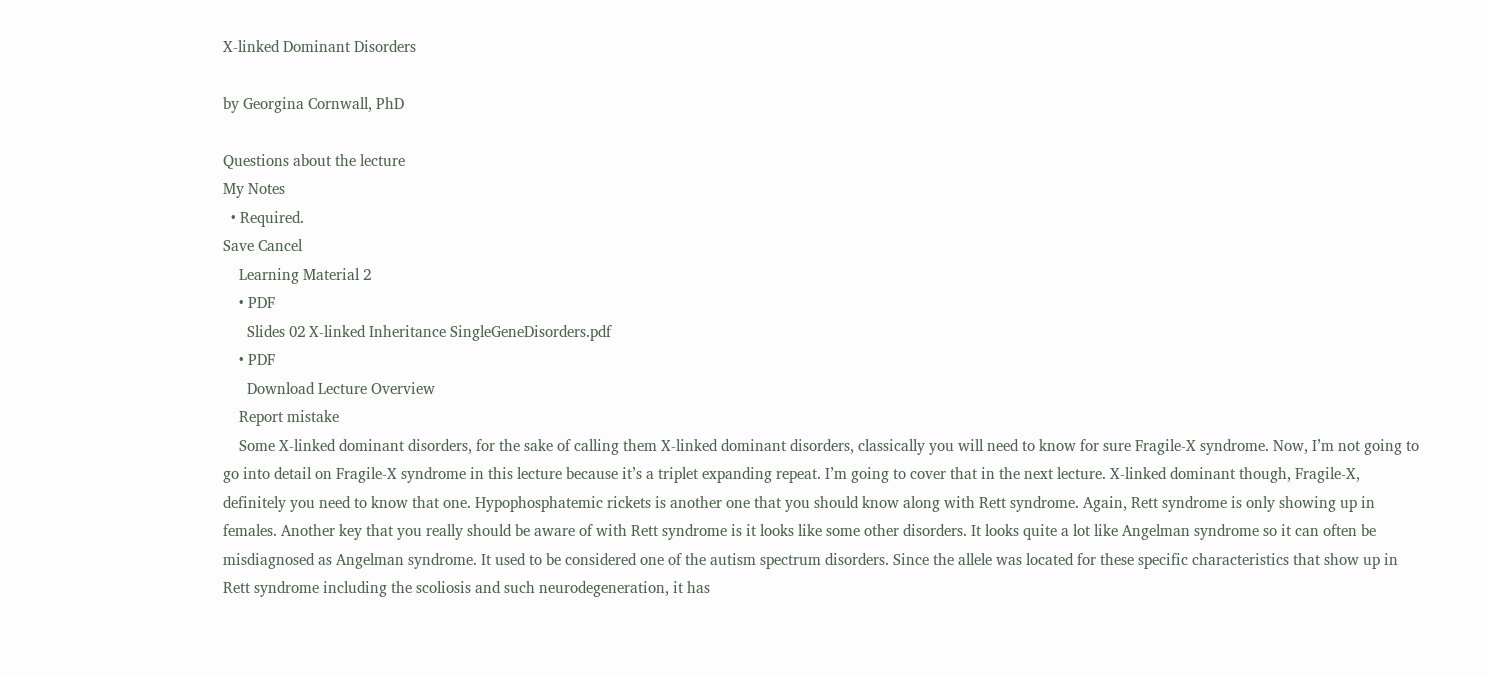X-linked Dominant Disorders

by Georgina Cornwall, PhD

Questions about the lecture
My Notes
  • Required.
Save Cancel
    Learning Material 2
    • PDF
      Slides 02 X-linked Inheritance SingleGeneDisorders.pdf
    • PDF
      Download Lecture Overview
    Report mistake
    Some X-linked dominant disorders, for the sake of calling them X-linked dominant disorders, classically you will need to know for sure Fragile-X syndrome. Now, I’m not going to go into detail on Fragile-X syndrome in this lecture because it’s a triplet expanding repeat. I’m going to cover that in the next lecture. X-linked dominant though, Fragile-X, definitely you need to know that one. Hypophosphatemic rickets is another one that you should know along with Rett syndrome. Again, Rett syndrome is only showing up in females. Another key that you really should be aware of with Rett syndrome is it looks like some other disorders. It looks quite a lot like Angelman syndrome so it can often be misdiagnosed as Angelman syndrome. It used to be considered one of the autism spectrum disorders. Since the allele was located for these specific characteristics that show up in Rett syndrome including the scoliosis and such neurodegeneration, it has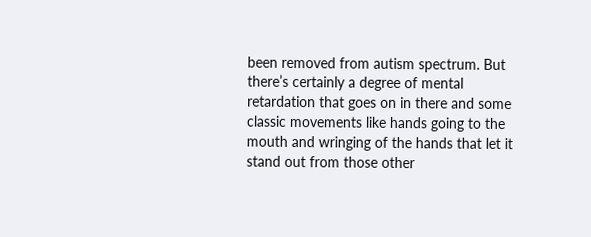been removed from autism spectrum. But there’s certainly a degree of mental retardation that goes on in there and some classic movements like hands going to the mouth and wringing of the hands that let it stand out from those other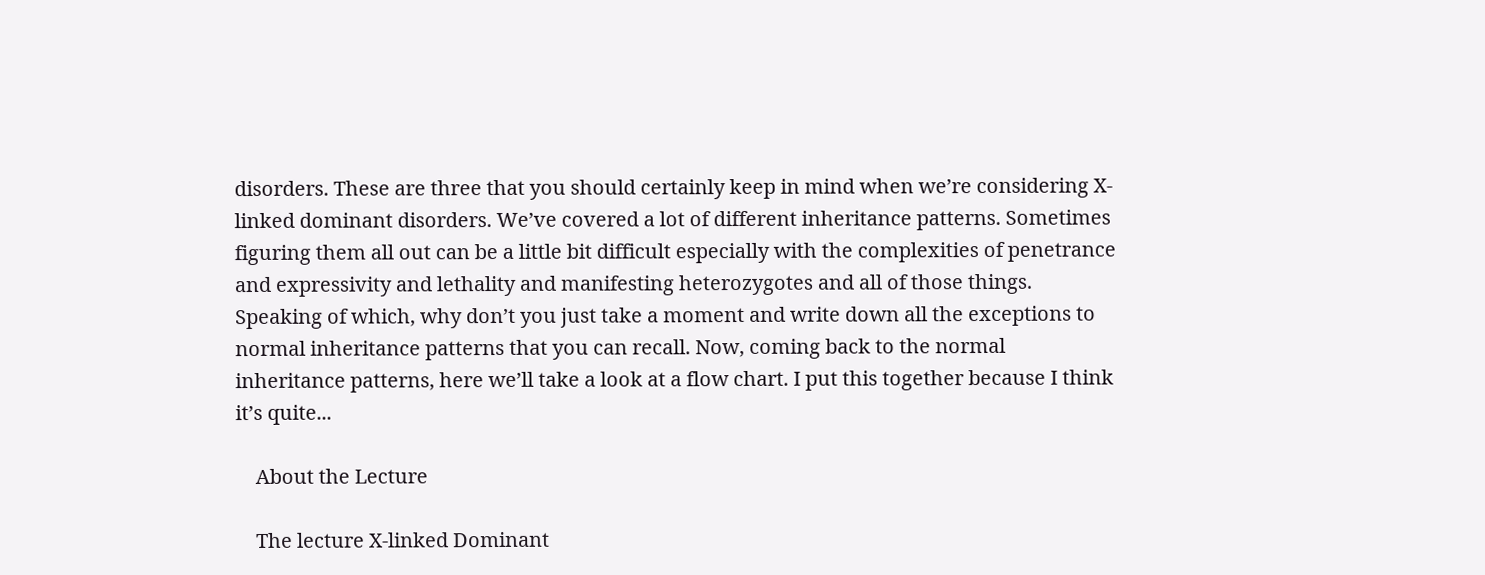disorders. These are three that you should certainly keep in mind when we’re considering X-linked dominant disorders. We’ve covered a lot of different inheritance patterns. Sometimes figuring them all out can be a little bit difficult especially with the complexities of penetrance and expressivity and lethality and manifesting heterozygotes and all of those things. Speaking of which, why don’t you just take a moment and write down all the exceptions to normal inheritance patterns that you can recall. Now, coming back to the normal inheritance patterns, here we’ll take a look at a flow chart. I put this together because I think it’s quite...

    About the Lecture

    The lecture X-linked Dominant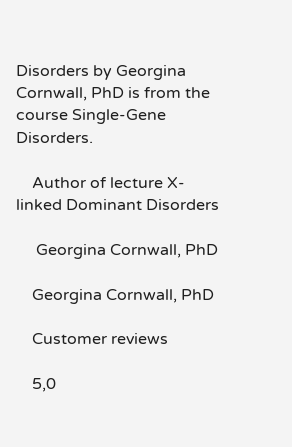Disorders by Georgina Cornwall, PhD is from the course Single-Gene Disorders.

    Author of lecture X-linked Dominant Disorders

     Georgina Cornwall, PhD

    Georgina Cornwall, PhD

    Customer reviews

    5,0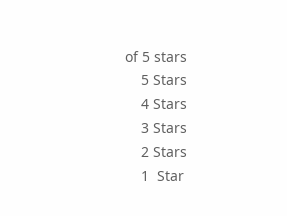of 5 stars
    5 Stars
    4 Stars
    3 Stars
    2 Stars
    1  Star